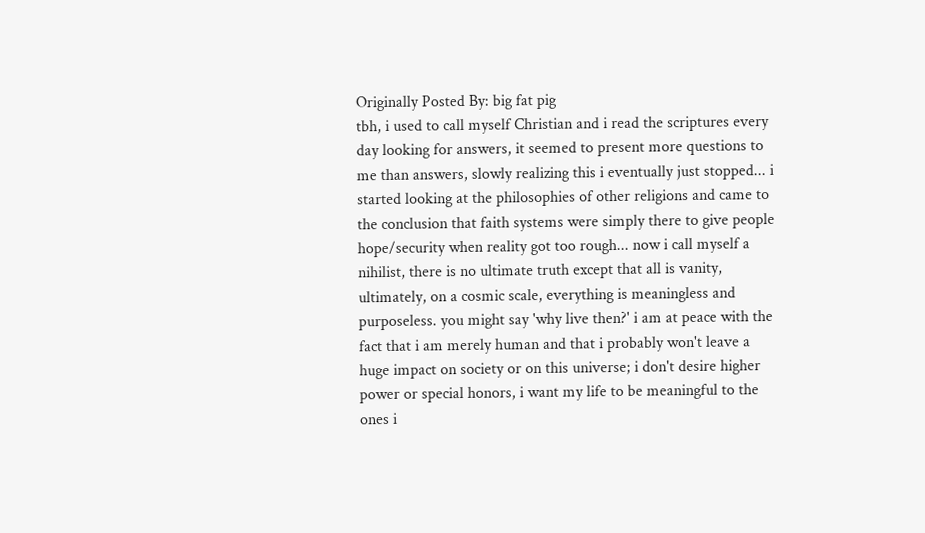Originally Posted By: big fat pig
tbh, i used to call myself Christian and i read the scriptures every day looking for answers, it seemed to present more questions to me than answers, slowly realizing this i eventually just stopped... i started looking at the philosophies of other religions and came to the conclusion that faith systems were simply there to give people hope/security when reality got too rough... now i call myself a nihilist, there is no ultimate truth except that all is vanity, ultimately, on a cosmic scale, everything is meaningless and purposeless. you might say 'why live then?' i am at peace with the fact that i am merely human and that i probably won't leave a huge impact on society or on this universe; i don't desire higher power or special honors, i want my life to be meaningful to the ones i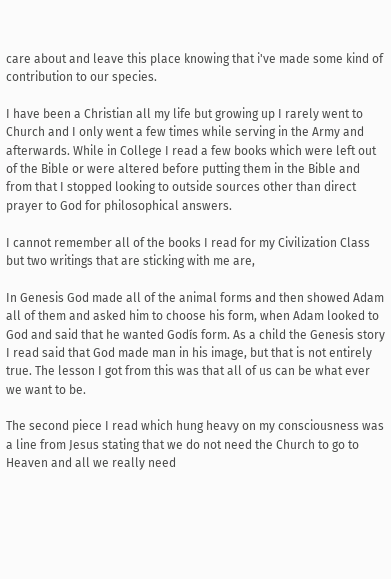care about and leave this place knowing that i've made some kind of contribution to our species.

I have been a Christian all my life but growing up I rarely went to Church and I only went a few times while serving in the Army and afterwards. While in College I read a few books which were left out of the Bible or were altered before putting them in the Bible and from that I stopped looking to outside sources other than direct prayer to God for philosophical answers.

I cannot remember all of the books I read for my Civilization Class but two writings that are sticking with me are,

In Genesis God made all of the animal forms and then showed Adam all of them and asked him to choose his form, when Adam looked to God and said that he wanted Godís form. As a child the Genesis story I read said that God made man in his image, but that is not entirely true. The lesson I got from this was that all of us can be what ever we want to be.

The second piece I read which hung heavy on my consciousness was a line from Jesus stating that we do not need the Church to go to Heaven and all we really need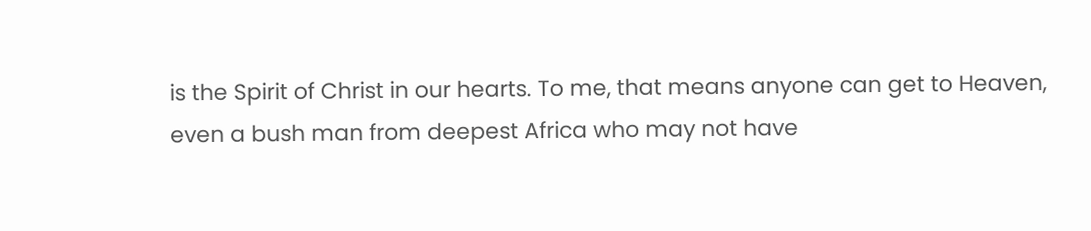is the Spirit of Christ in our hearts. To me, that means anyone can get to Heaven, even a bush man from deepest Africa who may not have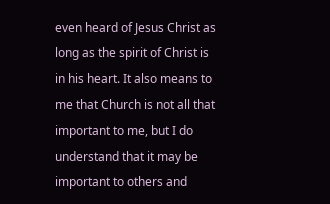even heard of Jesus Christ as long as the spirit of Christ is in his heart. It also means to me that Church is not all that important to me, but I do understand that it may be important to others and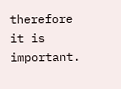therefore it is important.